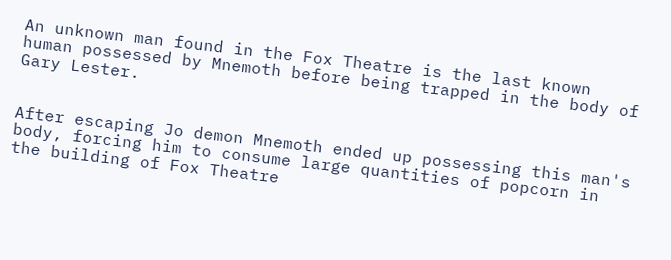An unknown man found in the Fox Theatre is the last known human possessed by Mnemoth before being trapped in the body of Gary Lester.


After escaping Jo demon Mnemoth ended up possessing this man's body, forcing him to consume large quantities of popcorn in the building of Fox Theatre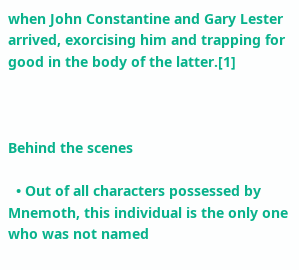when John Constantine and Gary Lester arrived, exorcising him and trapping for good in the body of the latter.[1]



Behind the scenes

  • Out of all characters possessed by Mnemoth, this individual is the only one who was not named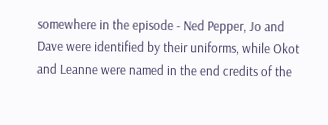somewhere in the episode - Ned Pepper, Jo and Dave were identified by their uniforms, while Okot and Leanne were named in the end credits of the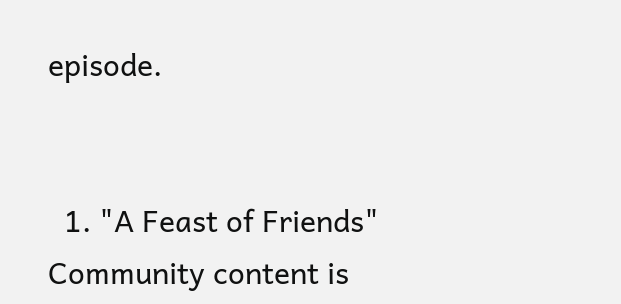episode.


  1. "A Feast of Friends"
Community content is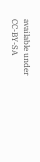available under CC-BY-SA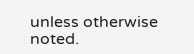unless otherwise noted.